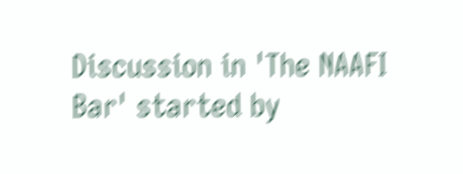Discussion in 'The NAAFI Bar' started by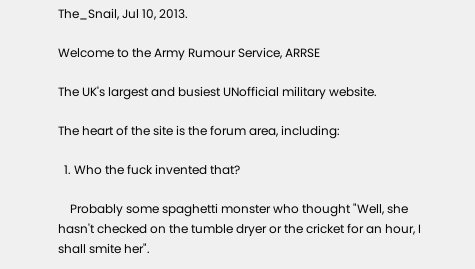The_Snail, Jul 10, 2013.

Welcome to the Army Rumour Service, ARRSE

The UK's largest and busiest UNofficial military website.

The heart of the site is the forum area, including:

  1. Who the fuck invented that?

    Probably some spaghetti monster who thought "Well, she hasn't checked on the tumble dryer or the cricket for an hour, I shall smite her".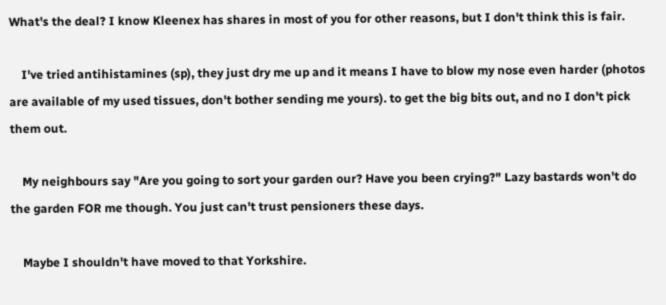What's the deal? I know Kleenex has shares in most of you for other reasons, but I don't think this is fair.

    I've tried antihistamines (sp), they just dry me up and it means I have to blow my nose even harder (photos are available of my used tissues, don't bother sending me yours). to get the big bits out, and no I don't pick them out.

    My neighbours say "Are you going to sort your garden our? Have you been crying?" Lazy bastards won't do the garden FOR me though. You just can't trust pensioners these days.

    Maybe I shouldn't have moved to that Yorkshire.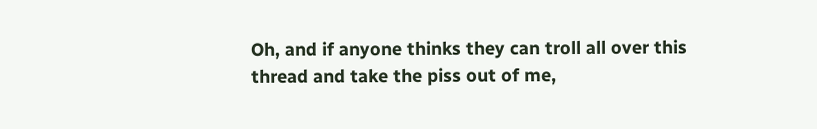Oh, and if anyone thinks they can troll all over this thread and take the piss out of me,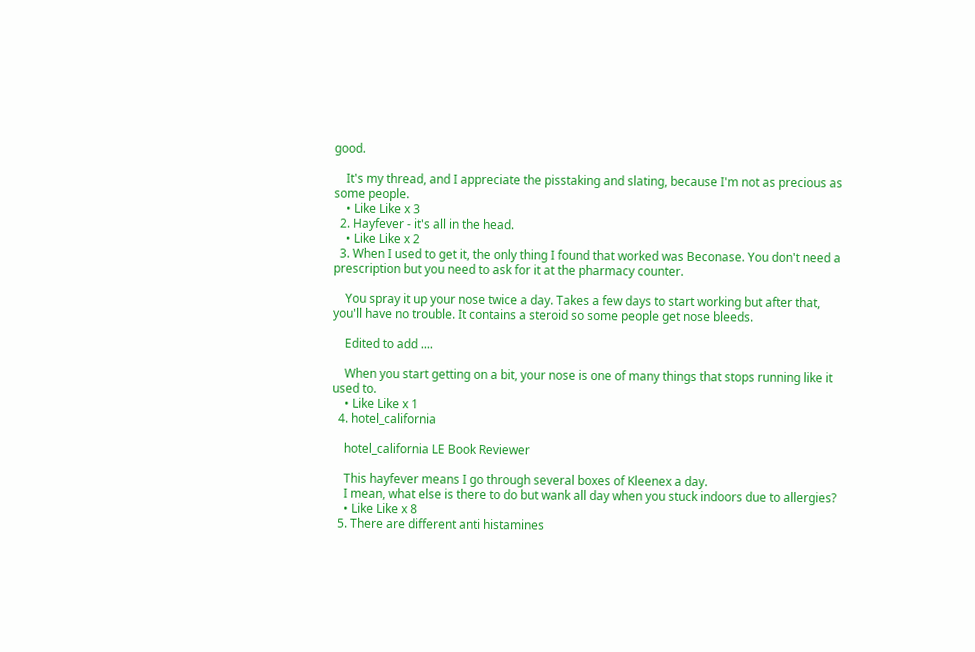good.

    It's my thread, and I appreciate the pisstaking and slating, because I'm not as precious as some people.
    • Like Like x 3
  2. Hayfever - it's all in the head.
    • Like Like x 2
  3. When I used to get it, the only thing I found that worked was Beconase. You don't need a prescription but you need to ask for it at the pharmacy counter.

    You spray it up your nose twice a day. Takes a few days to start working but after that, you'll have no trouble. It contains a steroid so some people get nose bleeds.

    Edited to add ....

    When you start getting on a bit, your nose is one of many things that stops running like it used to.
    • Like Like x 1
  4. hotel_california

    hotel_california LE Book Reviewer

    This hayfever means I go through several boxes of Kleenex a day.
    I mean, what else is there to do but wank all day when you stuck indoors due to allergies?
    • Like Like x 8
  5. There are different anti histamines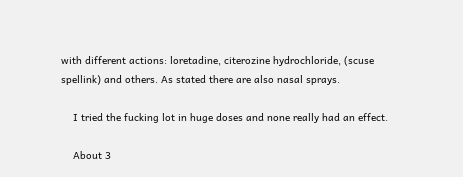with different actions: loretadine, citerozine hydrochloride, (scuse spellink) and others. As stated there are also nasal sprays.

    I tried the fucking lot in huge doses and none really had an effect.

    About 3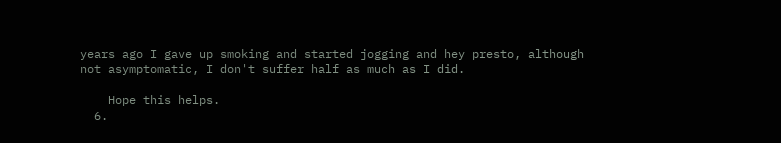years ago I gave up smoking and started jogging and hey presto, although not asymptomatic, I don't suffer half as much as I did.

    Hope this helps.
  6.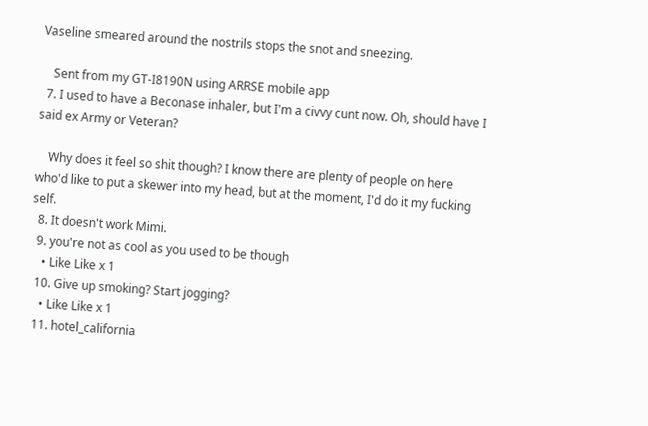Vaseline smeared around the nostrils stops the snot and sneezing.

    Sent from my GT-I8190N using ARRSE mobile app
  7. I used to have a Beconase inhaler, but I'm a civvy cunt now. Oh, should have I said ex Army or Veteran?

    Why does it feel so shit though? I know there are plenty of people on here who'd like to put a skewer into my head, but at the moment, I'd do it my fucking self.
  8. It doesn't work Mimi.
  9. you're not as cool as you used to be though
    • Like Like x 1
  10. Give up smoking? Start jogging?
    • Like Like x 1
  11. hotel_california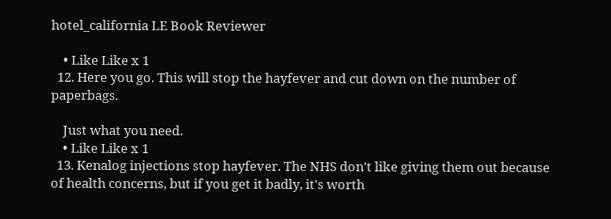hotel_california LE Book Reviewer

    • Like Like x 1
  12. Here you go. This will stop the hayfever and cut down on the number of paperbags.

    Just what you need.
    • Like Like x 1
  13. Kenalog injections stop hayfever. The NHS don't like giving them out because of health concerns, but if you get it badly, it's worth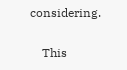considering.

    This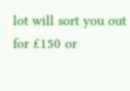lot will sort you out for £150 or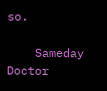so.

    Sameday Doctor